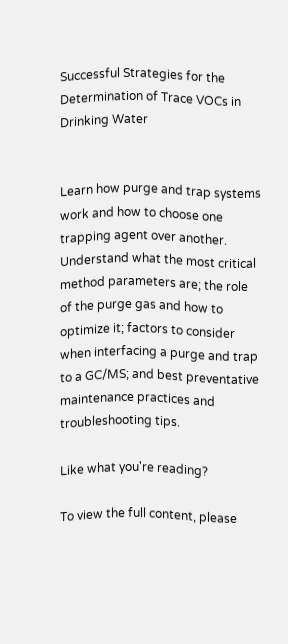Successful Strategies for the Determination of Trace VOCs in Drinking Water


Learn how purge and trap systems work and how to choose one trapping agent over another. Understand what the most critical method parameters are; the role of the purge gas and how to optimize it; factors to consider when interfacing a purge and trap to a GC/MS; and best preventative maintenance practices and troubleshooting tips.

Like what you're reading?

To view the full content, please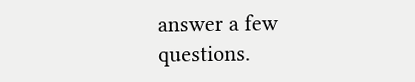answer a few questions.